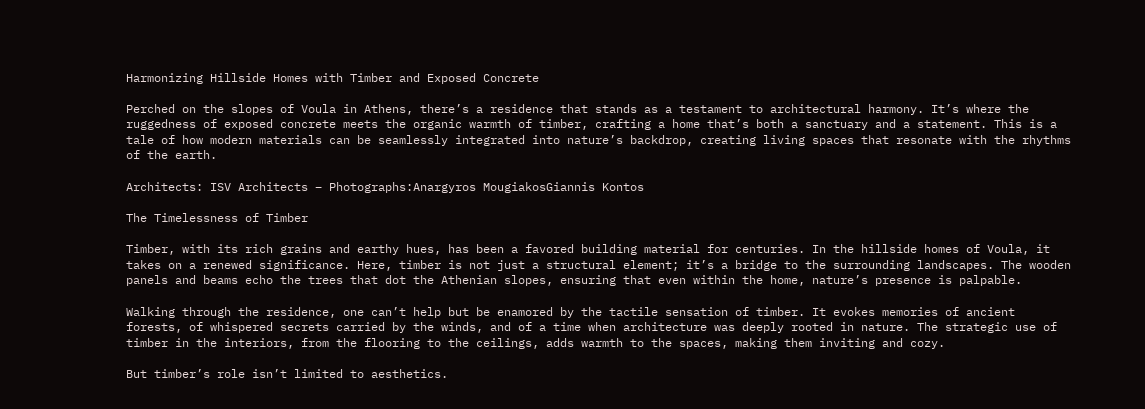Harmonizing Hillside Homes with Timber and Exposed Concrete

Perched on the slopes of Voula in Athens, there’s a residence that stands as a testament to architectural harmony. It’s where the ruggedness of exposed concrete meets the organic warmth of timber, crafting a home that’s both a sanctuary and a statement. This is a tale of how modern materials can be seamlessly integrated into nature’s backdrop, creating living spaces that resonate with the rhythms of the earth.

Architects: ISV Architects – Photographs:Anargyros MougiakosGiannis Kontos

The Timelessness of Timber

Timber, with its rich grains and earthy hues, has been a favored building material for centuries. In the hillside homes of Voula, it takes on a renewed significance. Here, timber is not just a structural element; it’s a bridge to the surrounding landscapes. The wooden panels and beams echo the trees that dot the Athenian slopes, ensuring that even within the home, nature’s presence is palpable.

Walking through the residence, one can’t help but be enamored by the tactile sensation of timber. It evokes memories of ancient forests, of whispered secrets carried by the winds, and of a time when architecture was deeply rooted in nature. The strategic use of timber in the interiors, from the flooring to the ceilings, adds warmth to the spaces, making them inviting and cozy.

But timber’s role isn’t limited to aesthetics.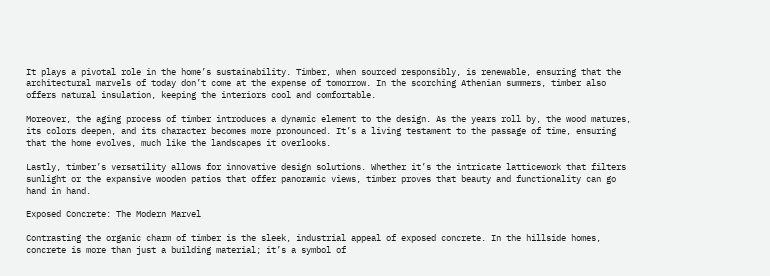It plays a pivotal role in the home’s sustainability. Timber, when sourced responsibly, is renewable, ensuring that the architectural marvels of today don’t come at the expense of tomorrow. In the scorching Athenian summers, timber also offers natural insulation, keeping the interiors cool and comfortable.

Moreover, the aging process of timber introduces a dynamic element to the design. As the years roll by, the wood matures, its colors deepen, and its character becomes more pronounced. It’s a living testament to the passage of time, ensuring that the home evolves, much like the landscapes it overlooks.

Lastly, timber’s versatility allows for innovative design solutions. Whether it’s the intricate latticework that filters sunlight or the expansive wooden patios that offer panoramic views, timber proves that beauty and functionality can go hand in hand.

Exposed Concrete: The Modern Marvel

Contrasting the organic charm of timber is the sleek, industrial appeal of exposed concrete. In the hillside homes, concrete is more than just a building material; it’s a symbol of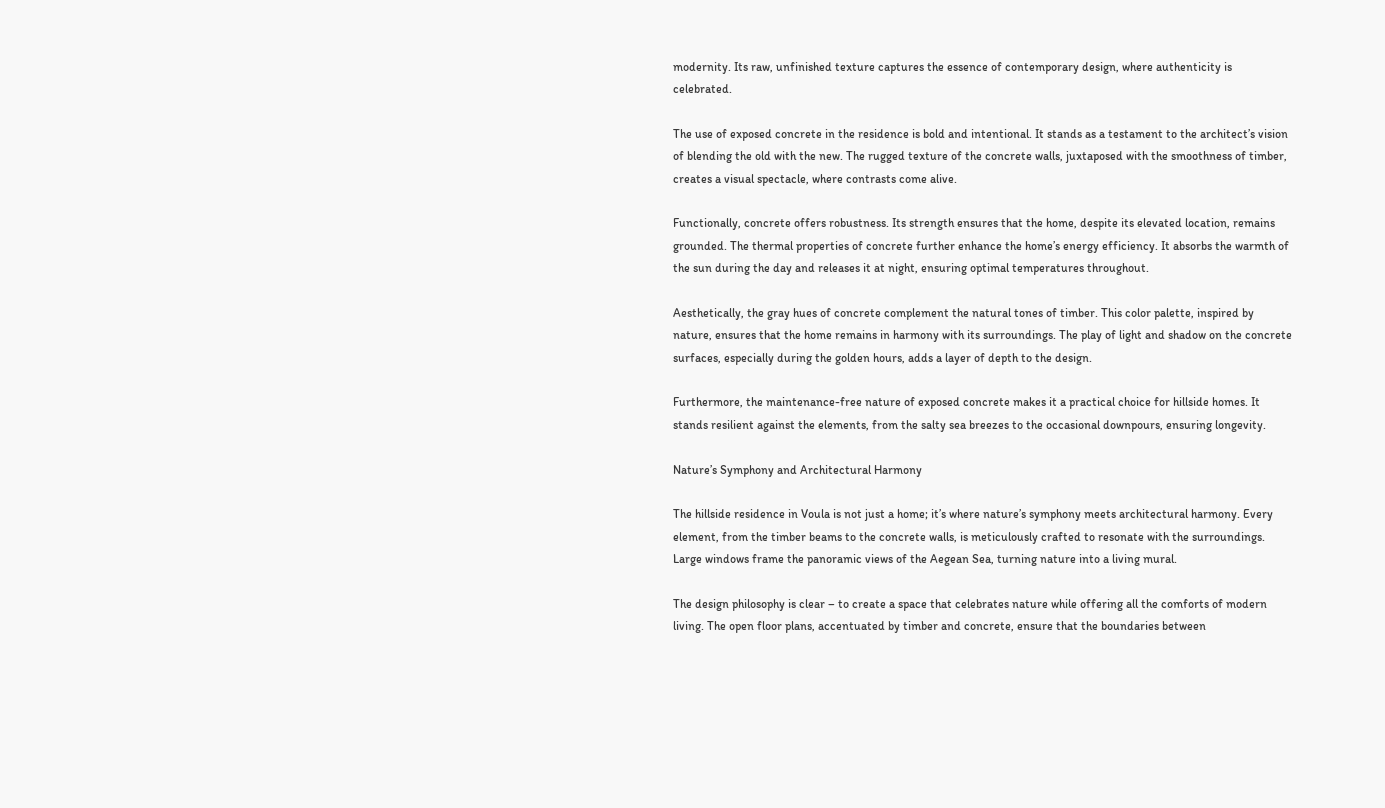modernity. Its raw, unfinished texture captures the essence of contemporary design, where authenticity is celebrated.

The use of exposed concrete in the residence is bold and intentional. It stands as a testament to the architect’s vision of blending the old with the new. The rugged texture of the concrete walls, juxtaposed with the smoothness of timber, creates a visual spectacle, where contrasts come alive.

Functionally, concrete offers robustness. Its strength ensures that the home, despite its elevated location, remains grounded. The thermal properties of concrete further enhance the home’s energy efficiency. It absorbs the warmth of the sun during the day and releases it at night, ensuring optimal temperatures throughout.

Aesthetically, the gray hues of concrete complement the natural tones of timber. This color palette, inspired by nature, ensures that the home remains in harmony with its surroundings. The play of light and shadow on the concrete surfaces, especially during the golden hours, adds a layer of depth to the design.

Furthermore, the maintenance-free nature of exposed concrete makes it a practical choice for hillside homes. It stands resilient against the elements, from the salty sea breezes to the occasional downpours, ensuring longevity.

Nature’s Symphony and Architectural Harmony

The hillside residence in Voula is not just a home; it’s where nature’s symphony meets architectural harmony. Every element, from the timber beams to the concrete walls, is meticulously crafted to resonate with the surroundings. Large windows frame the panoramic views of the Aegean Sea, turning nature into a living mural.

The design philosophy is clear – to create a space that celebrates nature while offering all the comforts of modern living. The open floor plans, accentuated by timber and concrete, ensure that the boundaries between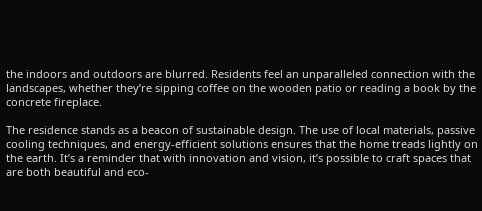the indoors and outdoors are blurred. Residents feel an unparalleled connection with the landscapes, whether they’re sipping coffee on the wooden patio or reading a book by the concrete fireplace.

The residence stands as a beacon of sustainable design. The use of local materials, passive cooling techniques, and energy-efficient solutions ensures that the home treads lightly on the earth. It’s a reminder that with innovation and vision, it’s possible to craft spaces that are both beautiful and eco-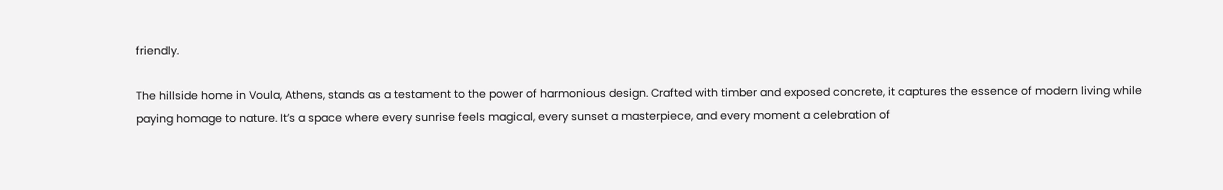friendly.

The hillside home in Voula, Athens, stands as a testament to the power of harmonious design. Crafted with timber and exposed concrete, it captures the essence of modern living while paying homage to nature. It’s a space where every sunrise feels magical, every sunset a masterpiece, and every moment a celebration of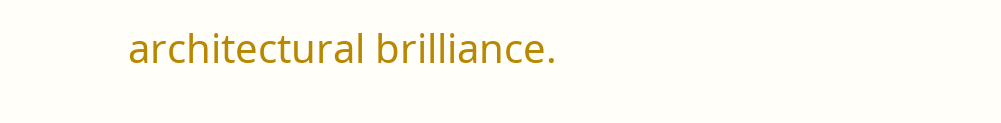architectural brilliance.